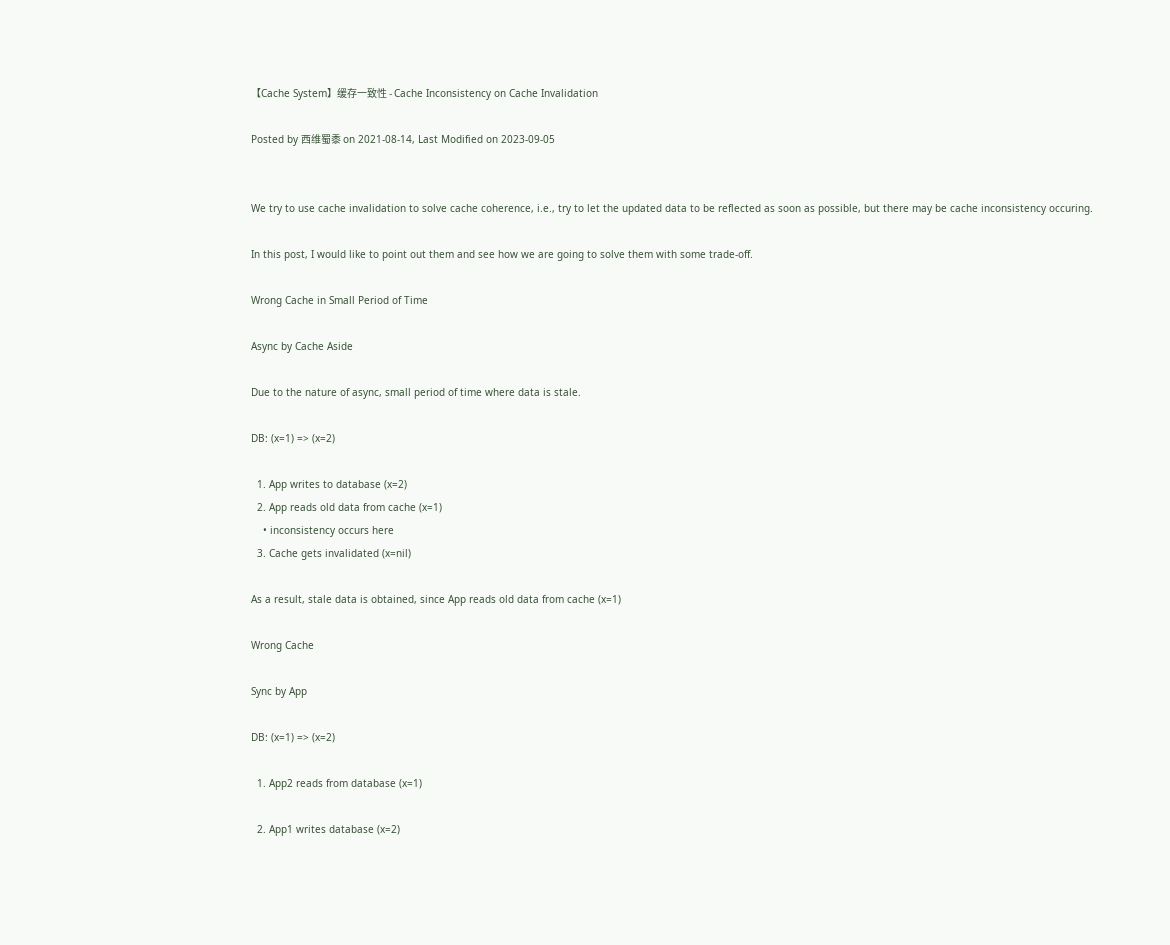【Cache System】缓存一致性 - Cache Inconsistency on Cache Invalidation

Posted by 西维蜀黍 on 2021-08-14, Last Modified on 2023-09-05


We try to use cache invalidation to solve cache coherence, i.e., try to let the updated data to be reflected as soon as possible, but there may be cache inconsistency occuring.

In this post, I would like to point out them and see how we are going to solve them with some trade-off.

Wrong Cache in Small Period of Time

Async by Cache Aside

Due to the nature of async, small period of time where data is stale.

DB: (x=1) => (x=2)

  1. App writes to database (x=2)
  2. App reads old data from cache (x=1)
    • inconsistency occurs here
  3. Cache gets invalidated (x=nil)

As a result, stale data is obtained, since App reads old data from cache (x=1)

Wrong Cache

Sync by App

DB: (x=1) => (x=2)

  1. App2 reads from database (x=1)

  2. App1 writes database (x=2)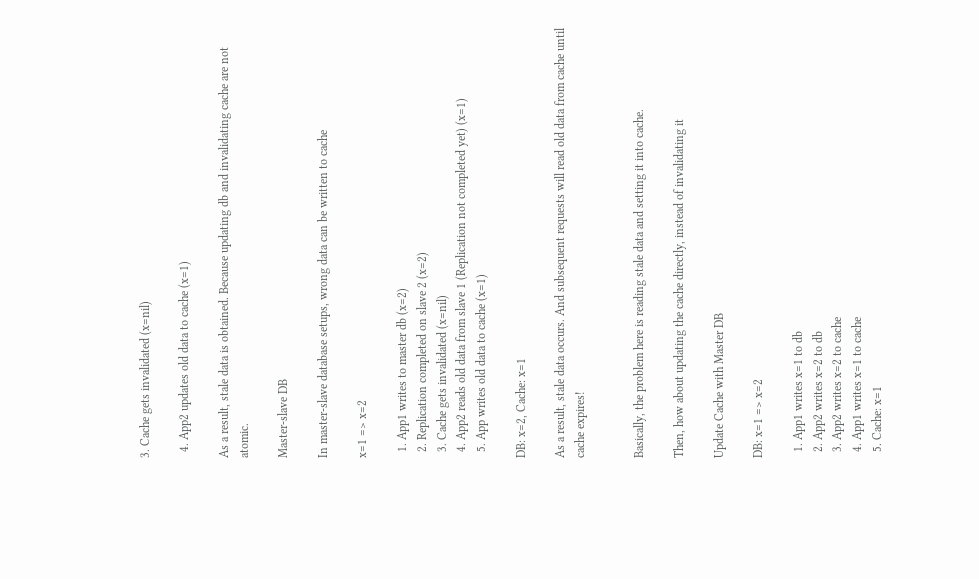3. Cache gets invalidated (x=nil)

  4. App2 updates old data to cache (x=1)

As a result, stale data is obtained. Because updating db and invalidating cache are not atomic.

Master-slave DB

In master-slave database setups, wrong data can be written to cache

x=1 => x=2

  1. App1 writes to master db (x=2)
  2. Replication completed on slave 2 (x=2)
  3. Cache gets invalidated (x=nil)
  4. App2 reads old data from slave 1 (Replication not completed yet) (x=1)
  5. App writes old data to cache (x=1)

DB: x=2, Cache: x=1

As a result, stale data occurs. And subsequent requests will read old data from cache until cache expires!


Basically, the problem here is reading stale data and setting it into cache.

Then, how about updating the cache directly, instead of invalidating it

Update Cache with Master DB

DB: x=1 => x=2

  1. App1 writes x=1 to db
  2. App2 writes x=2 to db
  3. App2 writes x=2 to cache
  4. App1 writes x=1 to cache
  5. Cache: x=1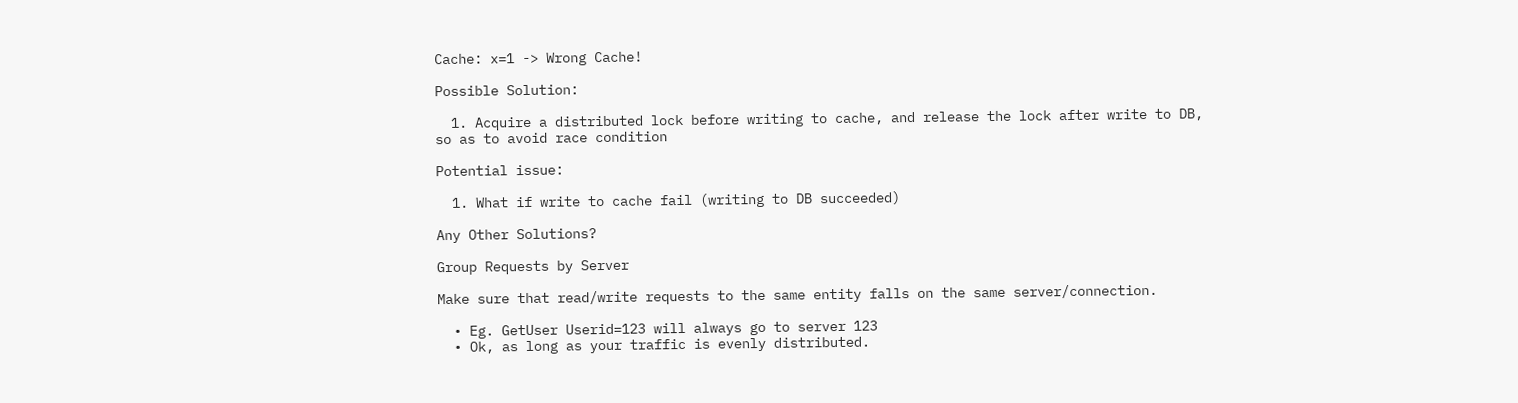Cache: x=1 -> Wrong Cache!

Possible Solution:

  1. Acquire a distributed lock before writing to cache, and release the lock after write to DB, so as to avoid race condition

Potential issue:

  1. What if write to cache fail (writing to DB succeeded)

Any Other Solutions?

Group Requests by Server

Make sure that read/write requests to the same entity falls on the same server/connection.

  • Eg. GetUser Userid=123 will always go to server 123
  • Ok, as long as your traffic is evenly distributed.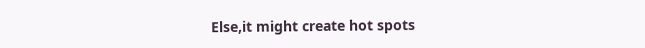Else,it might create hot spots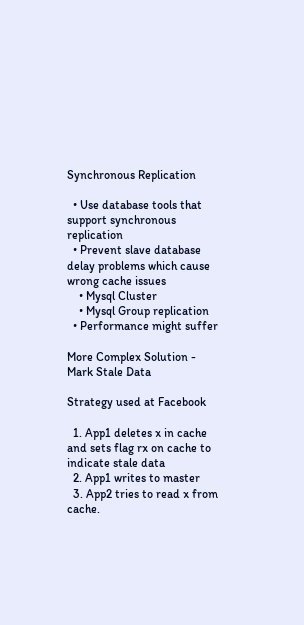Synchronous Replication

  • Use database tools that support synchronous replication
  • Prevent slave database delay problems which cause wrong cache issues
    • Mysql Cluster
    • Mysql Group replication
  • Performance might suffer

More Complex Solution - Mark Stale Data

Strategy used at Facebook

  1. App1 deletes x in cache and sets flag rx on cache to indicate stale data
  2. App1 writes to master
  3. App2 tries to read x from cache.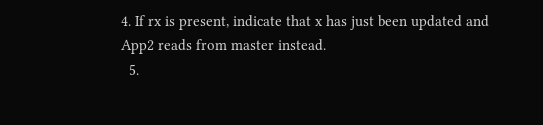4. If rx is present, indicate that x has just been updated and App2 reads from master instead.
  5.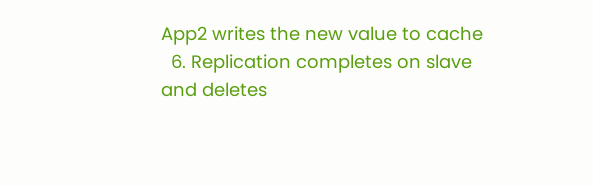App2 writes the new value to cache
  6. Replication completes on slave and deletes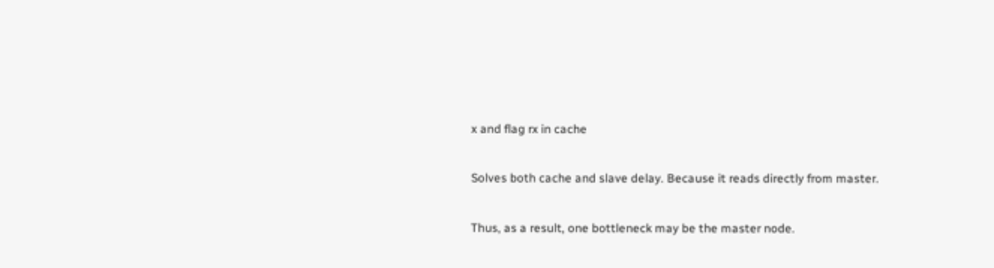x and flag rx in cache

Solves both cache and slave delay. Because it reads directly from master.

Thus, as a result, one bottleneck may be the master node.